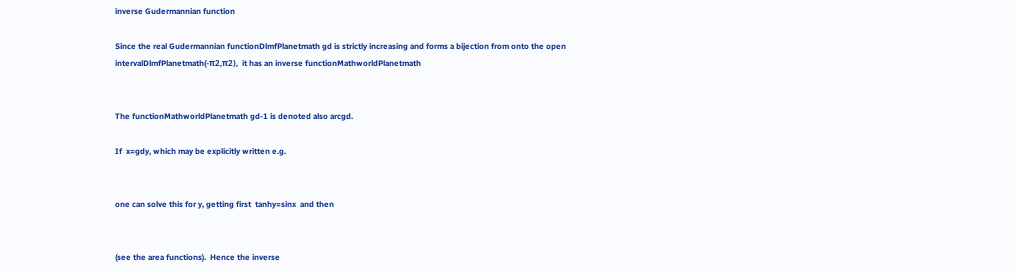inverse Gudermannian function

Since the real Gudermannian functionDlmfPlanetmath gd is strictly increasing and forms a bijection from onto the open intervalDlmfPlanetmath(-π2,π2),  it has an inverse functionMathworldPlanetmath


The functionMathworldPlanetmath gd-1 is denoted also arcgd.

If  x=gdy, which may be explicitly written e.g.


one can solve this for y, getting first  tanhy=sinx  and then


(see the area functions).  Hence the inverse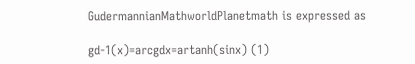GudermannianMathworldPlanetmath is expressed as

gd-1(x)=arcgdx=artanh(sinx) (1)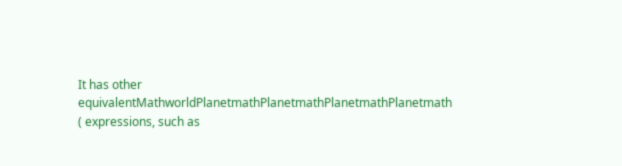It has other equivalentMathworldPlanetmathPlanetmathPlanetmathPlanetmath ( expressions, such as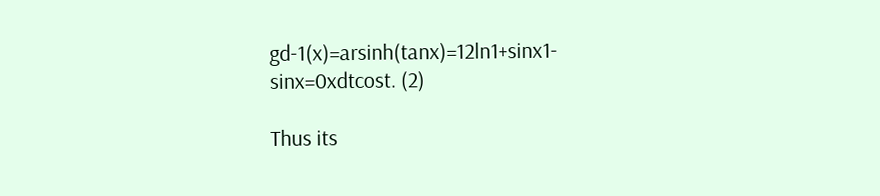gd-1(x)=arsinh(tanx)=12ln1+sinx1-sinx=0xdtcost. (2)

Thus its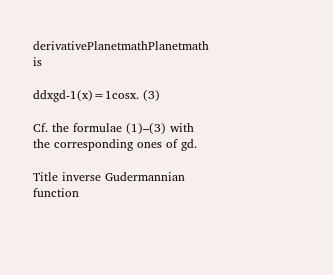derivativePlanetmathPlanetmath is

ddxgd-1(x)=1cosx. (3)

Cf. the formulae (1)–(3) with the corresponding ones of gd.

Title inverse Gudermannian function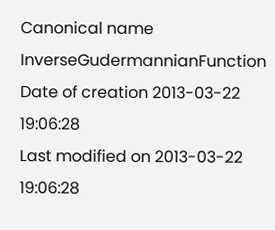Canonical name InverseGudermannianFunction
Date of creation 2013-03-22 19:06:28
Last modified on 2013-03-22 19:06:28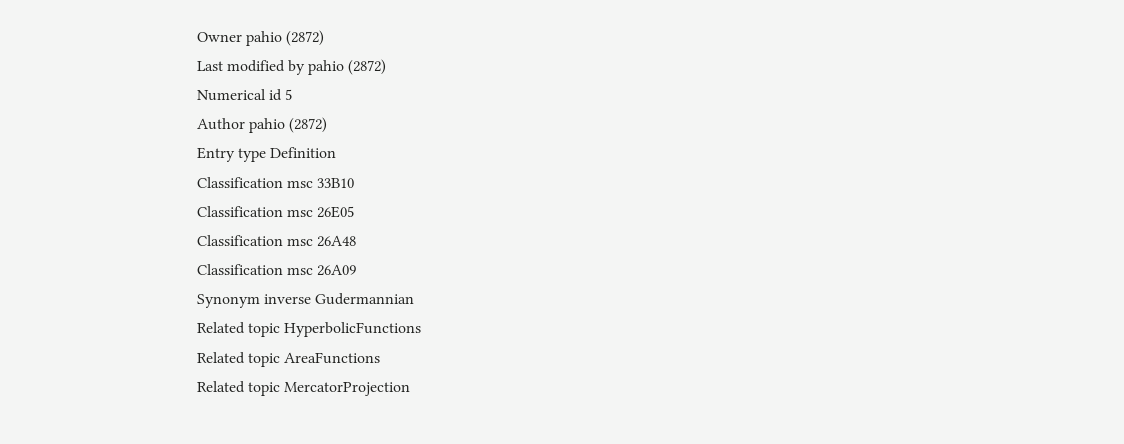Owner pahio (2872)
Last modified by pahio (2872)
Numerical id 5
Author pahio (2872)
Entry type Definition
Classification msc 33B10
Classification msc 26E05
Classification msc 26A48
Classification msc 26A09
Synonym inverse Gudermannian
Related topic HyperbolicFunctions
Related topic AreaFunctions
Related topic MercatorProjection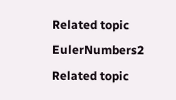Related topic EulerNumbers2
Related topic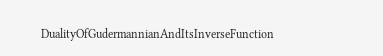DualityOfGudermannianAndItsInverseFunction